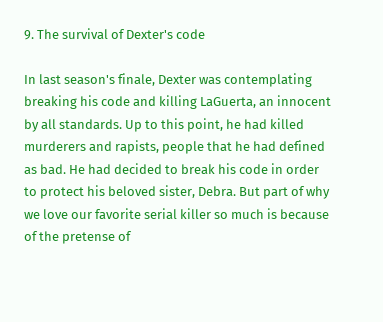9. The survival of Dexter's code

In last season's finale, Dexter was contemplating breaking his code and killing LaGuerta, an innocent by all standards. Up to this point, he had killed murderers and rapists, people that he had defined as bad. He had decided to break his code in order to protect his beloved sister, Debra. But part of why we love our favorite serial killer so much is because of the pretense of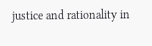justice and rationality in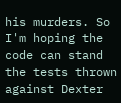his murders. So I'm hoping the code can stand the tests thrown against Dexter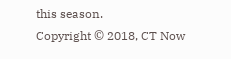this season.
Copyright © 2018, CT Now